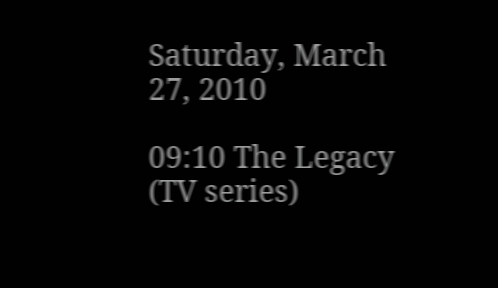Saturday, March 27, 2010

09:10 The Legacy (TV series)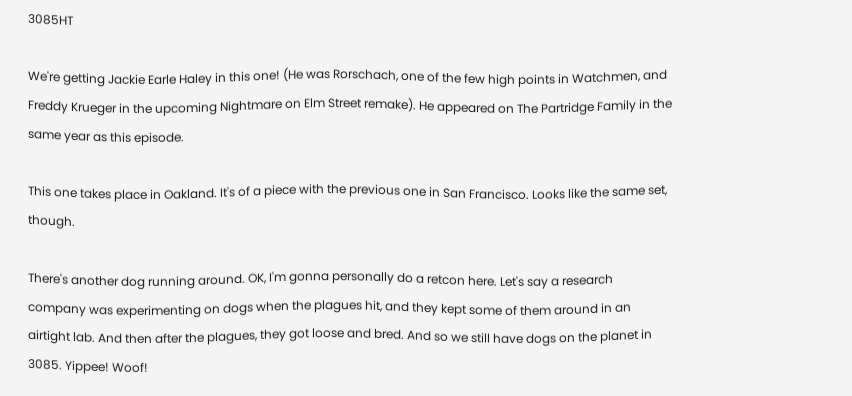3085HT

We're getting Jackie Earle Haley in this one! (He was Rorschach, one of the few high points in Watchmen, and Freddy Krueger in the upcoming Nightmare on Elm Street remake). He appeared on The Partridge Family in the same year as this episode.

This one takes place in Oakland. It's of a piece with the previous one in San Francisco. Looks like the same set, though.

There's another dog running around. OK, I'm gonna personally do a retcon here. Let's say a research company was experimenting on dogs when the plagues hit, and they kept some of them around in an airtight lab. And then after the plagues, they got loose and bred. And so we still have dogs on the planet in 3085. Yippee! Woof!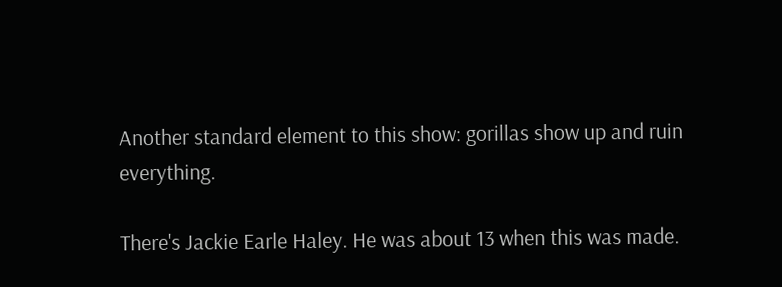Another standard element to this show: gorillas show up and ruin everything.

There's Jackie Earle Haley. He was about 13 when this was made.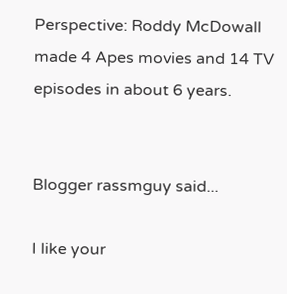Perspective: Roddy McDowall made 4 Apes movies and 14 TV episodes in about 6 years.


Blogger rassmguy said...

I like your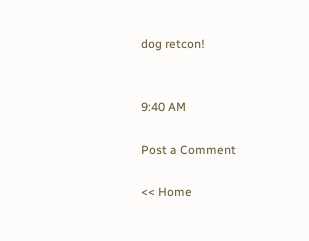dog retcon!


9:40 AM

Post a Comment

<< Home